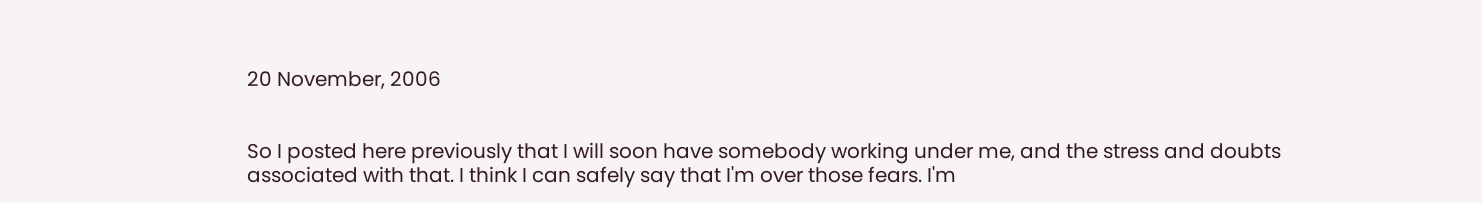20 November, 2006


So I posted here previously that I will soon have somebody working under me, and the stress and doubts associated with that. I think I can safely say that I'm over those fears. I'm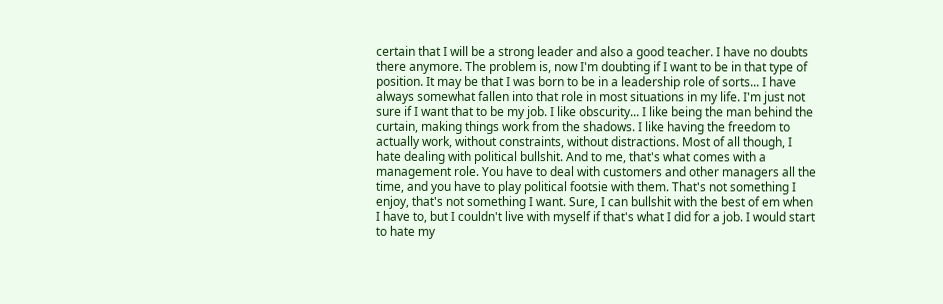certain that I will be a strong leader and also a good teacher. I have no doubts there anymore. The problem is, now I'm doubting if I want to be in that type of position. It may be that I was born to be in a leadership role of sorts... I have always somewhat fallen into that role in most situations in my life. I'm just not sure if I want that to be my job. I like obscurity... I like being the man behind the curtain, making things work from the shadows. I like having the freedom to actually work, without constraints, without distractions. Most of all though, I hate dealing with political bullshit. And to me, that's what comes with a management role. You have to deal with customers and other managers all the time, and you have to play political footsie with them. That's not something I enjoy, that's not something I want. Sure, I can bullshit with the best of em when I have to, but I couldn't live with myself if that's what I did for a job. I would start to hate my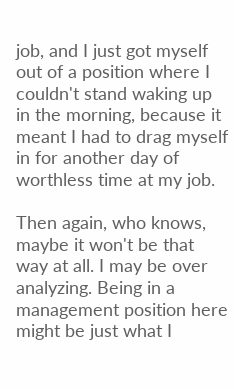job, and I just got myself out of a position where I couldn't stand waking up in the morning, because it meant I had to drag myself in for another day of worthless time at my job.

Then again, who knows, maybe it won't be that way at all. I may be over analyzing. Being in a management position here might be just what I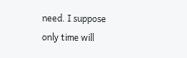need. I suppose only time will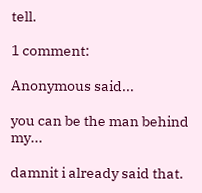tell.

1 comment:

Anonymous said...

you can be the man behind my...

damnit i already said that.